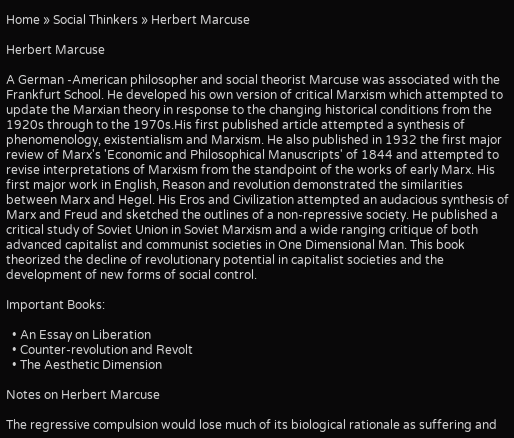Home » Social Thinkers » Herbert Marcuse

Herbert Marcuse

A German -American philosopher and social theorist Marcuse was associated with the Frankfurt School. He developed his own version of critical Marxism which attempted to update the Marxian theory in response to the changing historical conditions from the 1920s through to the 1970s.His first published article attempted a synthesis of phenomenology, existentialism and Marxism. He also published in 1932 the first major review of Marx's 'Economic and Philosophical Manuscripts' of 1844 and attempted to revise interpretations of Marxism from the standpoint of the works of early Marx. His first major work in English, Reason and revolution demonstrated the similarities between Marx and Hegel. His Eros and Civilization attempted an audacious synthesis of Marx and Freud and sketched the outlines of a non-repressive society. He published a critical study of Soviet Union in Soviet Marxism and a wide ranging critique of both advanced capitalist and communist societies in One Dimensional Man. This book theorized the decline of revolutionary potential in capitalist societies and the development of new forms of social control.

Important Books:

  • An Essay on Liberation
  • Counter-revolution and Revolt
  • The Aesthetic Dimension

Notes on Herbert Marcuse

The regressive compulsion would lose much of its biological rationale as suffering and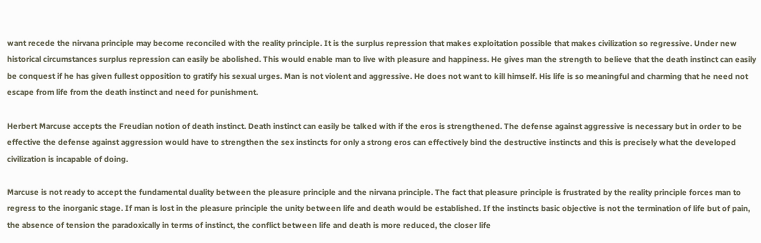want recede the nirvana principle may become reconciled with the reality principle. It is the surplus repression that makes exploitation possible that makes civilization so regressive. Under new historical circumstances surplus repression can easily be abolished. This would enable man to live with pleasure and happiness. He gives man the strength to believe that the death instinct can easily be conquest if he has given fullest opposition to gratify his sexual urges. Man is not violent and aggressive. He does not want to kill himself. His life is so meaningful and charming that he need not escape from life from the death instinct and need for punishment.

Herbert Marcuse accepts the Freudian notion of death instinct. Death instinct can easily be talked with if the eros is strengthened. The defense against aggressive is necessary but in order to be effective the defense against aggression would have to strengthen the sex instincts for only a strong eros can effectively bind the destructive instincts and this is precisely what the developed civilization is incapable of doing.

Marcuse is not ready to accept the fundamental duality between the pleasure principle and the nirvana principle. The fact that pleasure principle is frustrated by the reality principle forces man to regress to the inorganic stage. If man is lost in the pleasure principle the unity between life and death would be established. If the instincts basic objective is not the termination of life but of pain, the absence of tension the paradoxically in terms of instinct, the conflict between life and death is more reduced, the closer life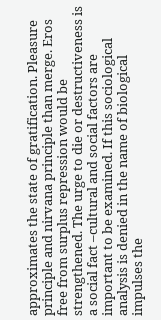approximates the state of gratification. Pleasure principle and nirvana principle than merge. Eros free from surplus repression would be strengthened. The urge to die or destructiveness is a social fact –cultural and social factors are important to be examined. If this sociological analysis is denied in the name of biological impulses the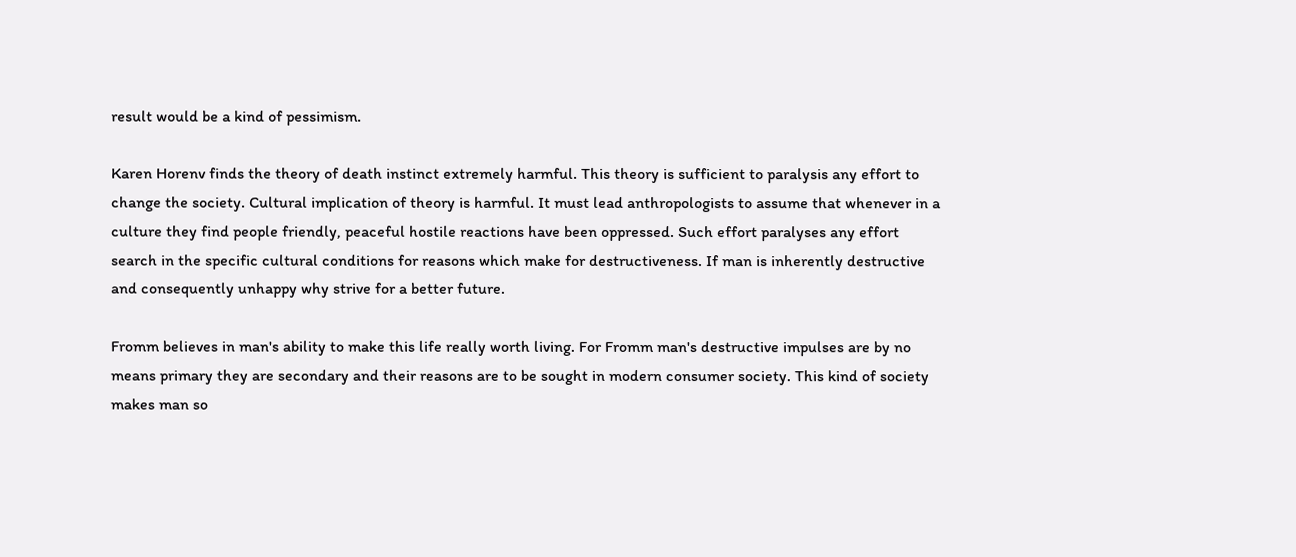result would be a kind of pessimism.

Karen Horenv finds the theory of death instinct extremely harmful. This theory is sufficient to paralysis any effort to change the society. Cultural implication of theory is harmful. It must lead anthropologists to assume that whenever in a culture they find people friendly, peaceful hostile reactions have been oppressed. Such effort paralyses any effort search in the specific cultural conditions for reasons which make for destructiveness. If man is inherently destructive and consequently unhappy why strive for a better future.

Fromm believes in man's ability to make this life really worth living. For Fromm man's destructive impulses are by no means primary they are secondary and their reasons are to be sought in modern consumer society. This kind of society makes man so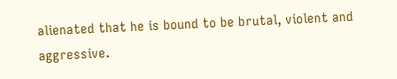alienated that he is bound to be brutal, violent and aggressive.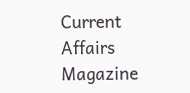Current Affairs Magazine